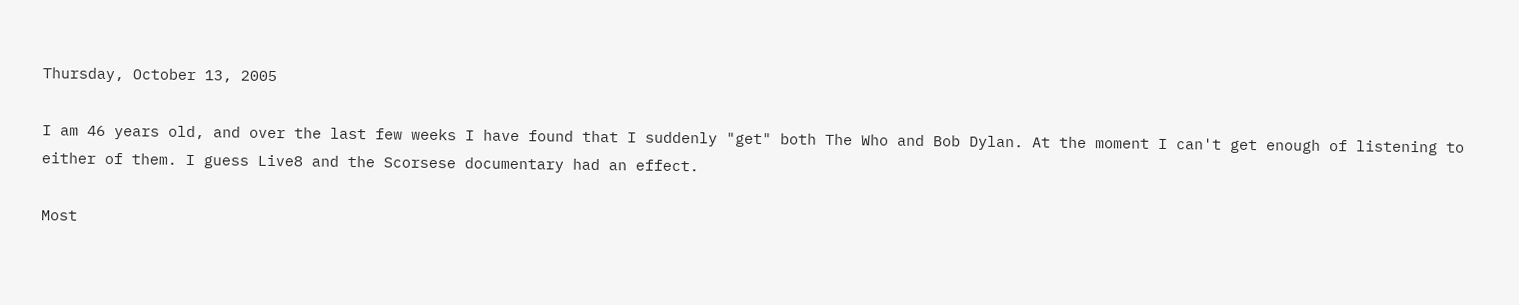Thursday, October 13, 2005

I am 46 years old, and over the last few weeks I have found that I suddenly "get" both The Who and Bob Dylan. At the moment I can't get enough of listening to either of them. I guess Live8 and the Scorsese documentary had an effect.

Most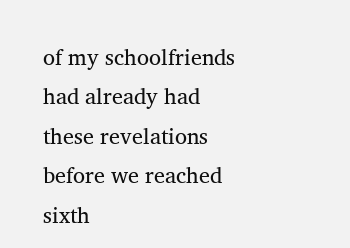of my schoolfriends had already had these revelations before we reached sixth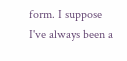form. I suppose I've always been a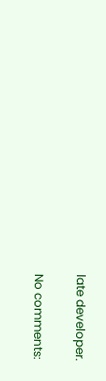late developer.

No comments: